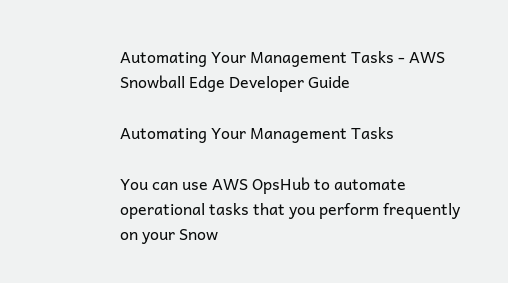Automating Your Management Tasks - AWS Snowball Edge Developer Guide

Automating Your Management Tasks

You can use AWS OpsHub to automate operational tasks that you perform frequently on your Snow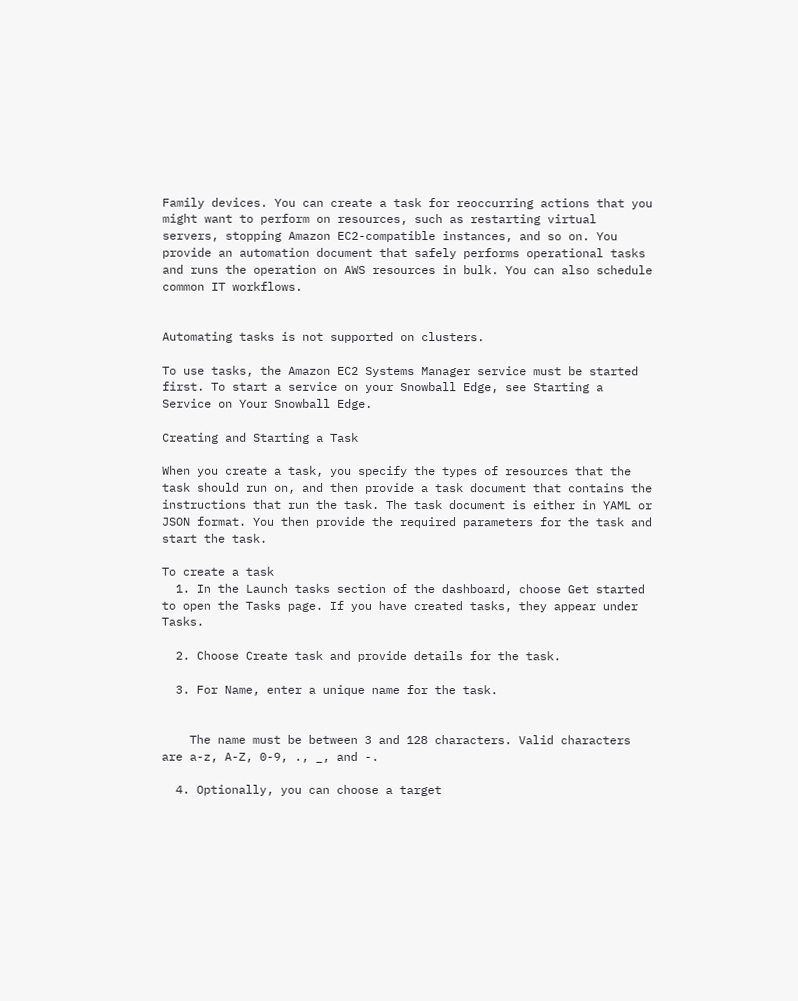Family devices. You can create a task for reoccurring actions that you might want to perform on resources, such as restarting virtual servers, stopping Amazon EC2-compatible instances, and so on. You provide an automation document that safely performs operational tasks and runs the operation on AWS resources in bulk. You can also schedule common IT workflows.


Automating tasks is not supported on clusters.

To use tasks, the Amazon EC2 Systems Manager service must be started first. To start a service on your Snowball Edge, see Starting a Service on Your Snowball Edge.

Creating and Starting a Task

When you create a task, you specify the types of resources that the task should run on, and then provide a task document that contains the instructions that run the task. The task document is either in YAML or JSON format. You then provide the required parameters for the task and start the task.

To create a task
  1. In the Launch tasks section of the dashboard, choose Get started to open the Tasks page. If you have created tasks, they appear under Tasks.

  2. Choose Create task and provide details for the task.

  3. For Name, enter a unique name for the task.


    The name must be between 3 and 128 characters. Valid characters are a-z, A-Z, 0-9, ., _, and -.

  4. Optionally, you can choose a target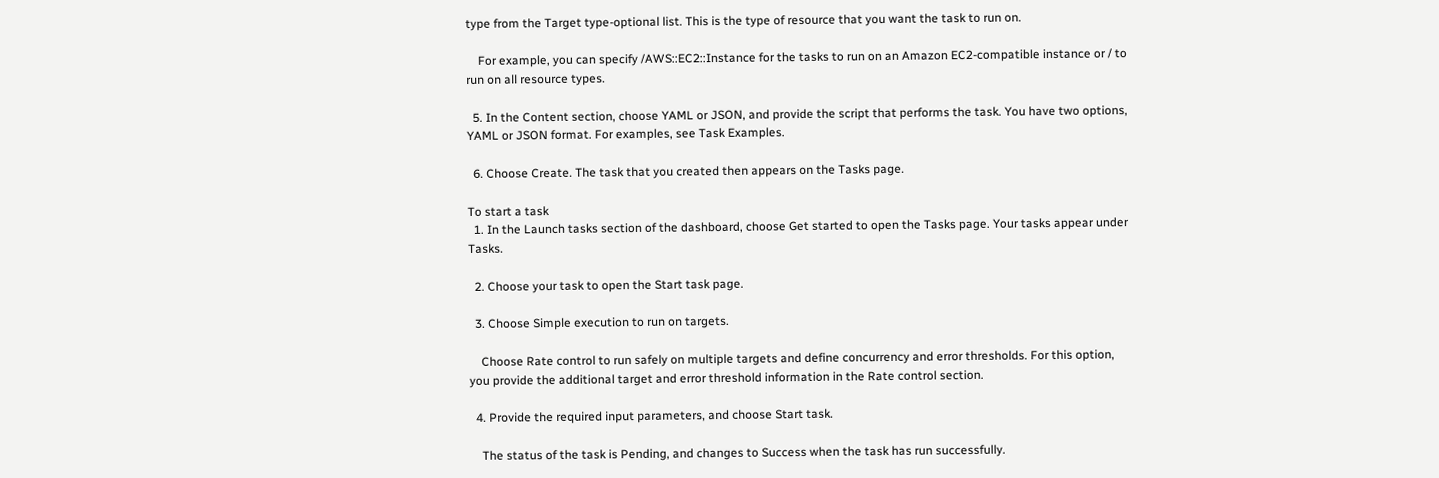type from the Target type-optional list. This is the type of resource that you want the task to run on.

    For example, you can specify /AWS::EC2::Instance for the tasks to run on an Amazon EC2-compatible instance or / to run on all resource types.

  5. In the Content section, choose YAML or JSON, and provide the script that performs the task. You have two options, YAML or JSON format. For examples, see Task Examples.

  6. Choose Create. The task that you created then appears on the Tasks page.

To start a task
  1. In the Launch tasks section of the dashboard, choose Get started to open the Tasks page. Your tasks appear under Tasks.

  2. Choose your task to open the Start task page.

  3. Choose Simple execution to run on targets.

    Choose Rate control to run safely on multiple targets and define concurrency and error thresholds. For this option, you provide the additional target and error threshold information in the Rate control section.

  4. Provide the required input parameters, and choose Start task.

    The status of the task is Pending, and changes to Success when the task has run successfully.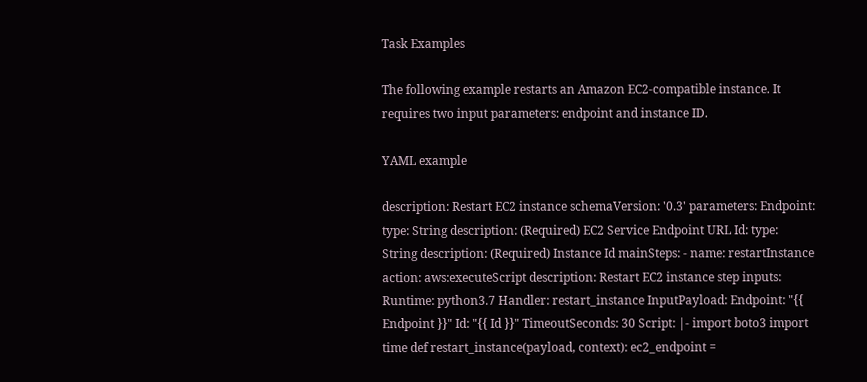Task Examples

The following example restarts an Amazon EC2-compatible instance. It requires two input parameters: endpoint and instance ID.

YAML example

description: Restart EC2 instance schemaVersion: '0.3' parameters: Endpoint: type: String description: (Required) EC2 Service Endpoint URL Id: type: String description: (Required) Instance Id mainSteps: - name: restartInstance action: aws:executeScript description: Restart EC2 instance step inputs: Runtime: python3.7 Handler: restart_instance InputPayload: Endpoint: "{{ Endpoint }}" Id: "{{ Id }}" TimeoutSeconds: 30 Script: |- import boto3 import time def restart_instance(payload, context): ec2_endpoint =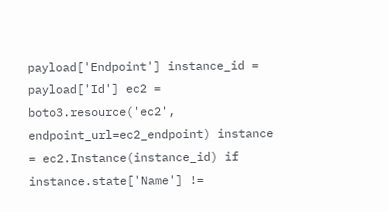payload['Endpoint'] instance_id = payload['Id'] ec2 = boto3.resource('ec2', endpoint_url=ec2_endpoint) instance = ec2.Instance(instance_id) if instance.state['Name'] !=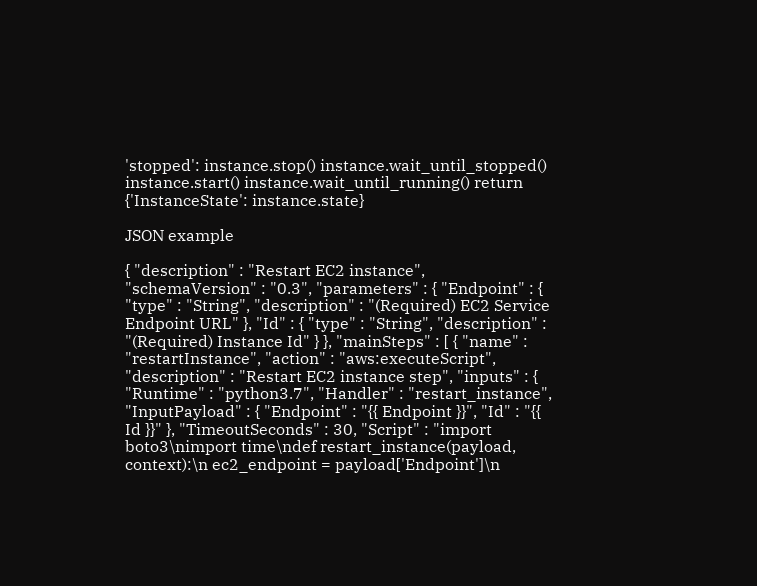'stopped': instance.stop() instance.wait_until_stopped() instance.start() instance.wait_until_running() return {'InstanceState': instance.state}

JSON example

{ "description" : "Restart EC2 instance", "schemaVersion" : "0.3", "parameters" : { "Endpoint" : { "type" : "String", "description" : "(Required) EC2 Service Endpoint URL" }, "Id" : { "type" : "String", "description" : "(Required) Instance Id" } }, "mainSteps" : [ { "name" : "restartInstance", "action" : "aws:executeScript", "description" : "Restart EC2 instance step", "inputs" : { "Runtime" : "python3.7", "Handler" : "restart_instance", "InputPayload" : { "Endpoint" : "{{ Endpoint }}", "Id" : "{{ Id }}" }, "TimeoutSeconds" : 30, "Script" : "import boto3\nimport time\ndef restart_instance(payload, context):\n ec2_endpoint = payload['Endpoint']\n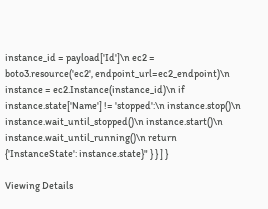instance_id = payload['Id']\n ec2 = boto3.resource('ec2', endpoint_url=ec2_endpoint)\n instance = ec2.Instance(instance_id)\n if instance.state['Name'] != 'stopped':\n instance.stop()\n instance.wait_until_stopped()\n instance.start()\n instance.wait_until_running()\n return {'InstanceState': instance.state}" } } ] }

Viewing Details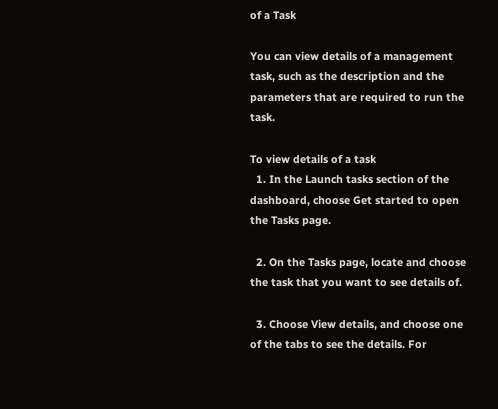of a Task

You can view details of a management task, such as the description and the parameters that are required to run the task.

To view details of a task
  1. In the Launch tasks section of the dashboard, choose Get started to open the Tasks page.

  2. On the Tasks page, locate and choose the task that you want to see details of.

  3. Choose View details, and choose one of the tabs to see the details. For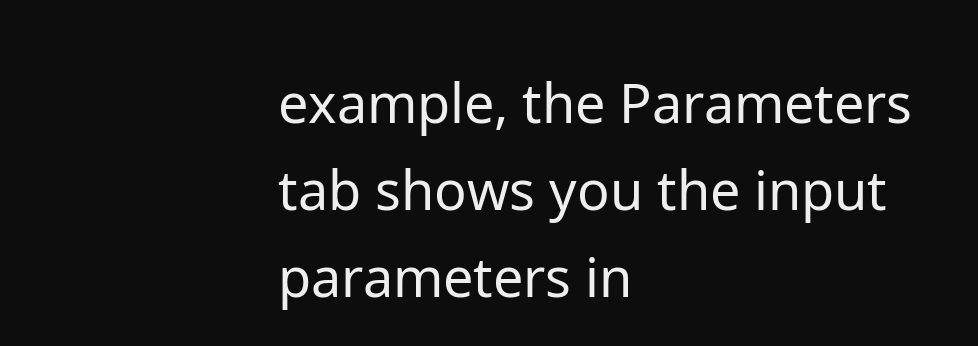example, the Parameters tab shows you the input parameters in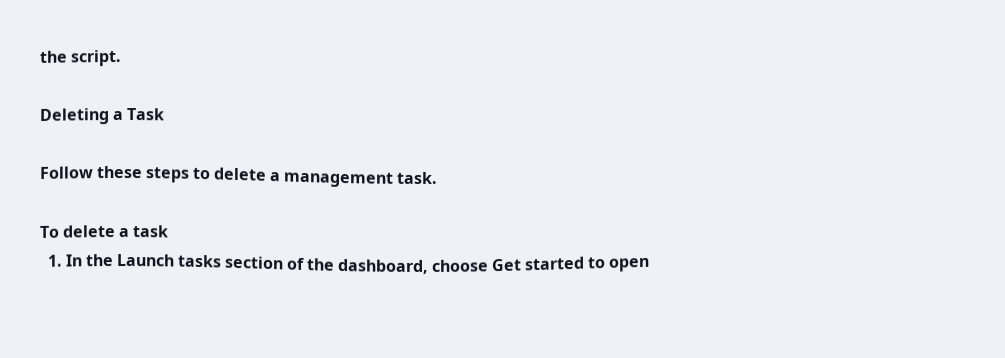the script.

Deleting a Task

Follow these steps to delete a management task.

To delete a task
  1. In the Launch tasks section of the dashboard, choose Get started to open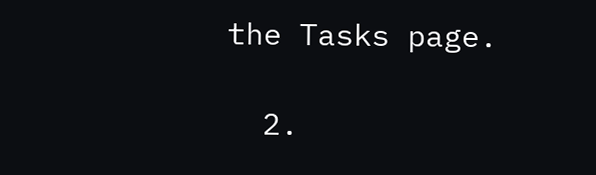the Tasks page.

  2.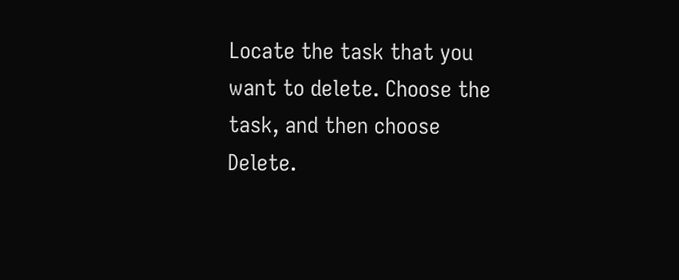Locate the task that you want to delete. Choose the task, and then choose Delete.